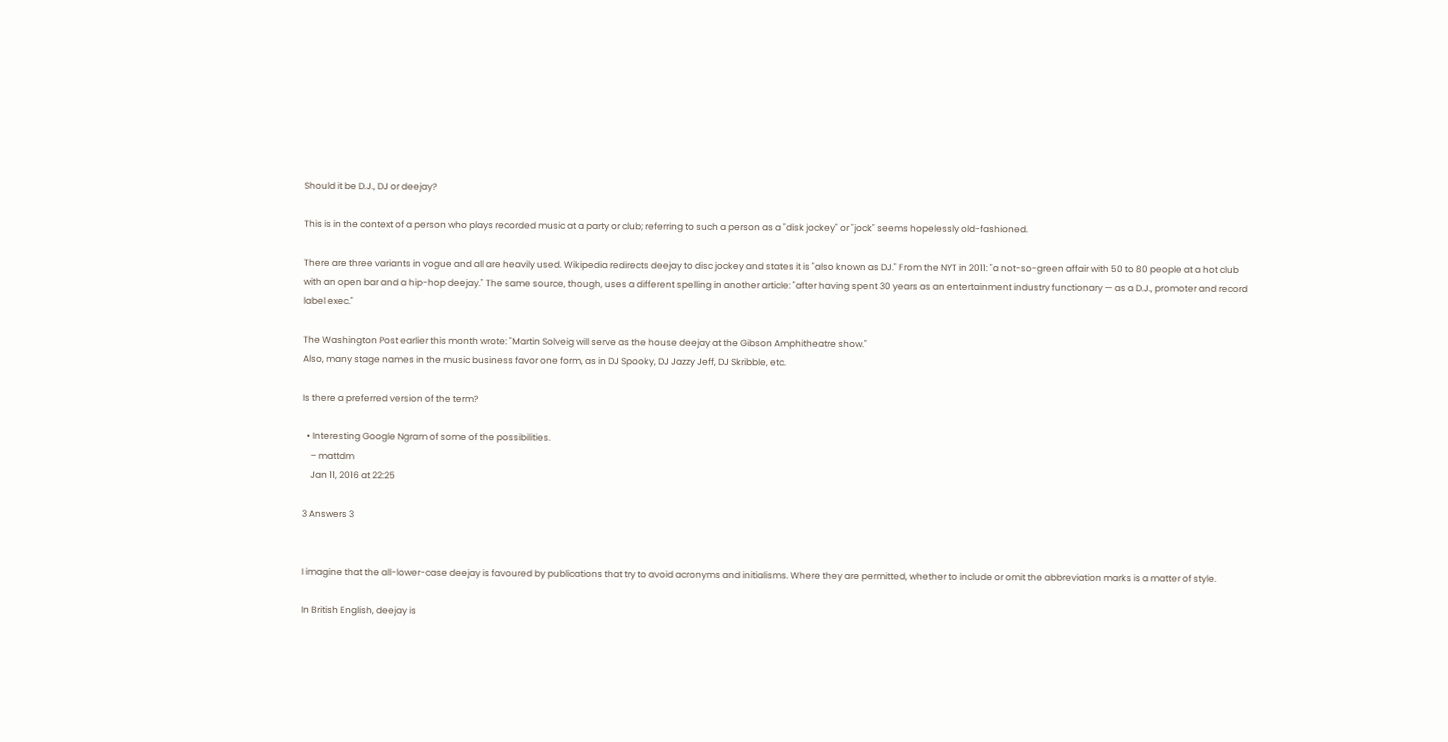Should it be D.J., DJ or deejay?

This is in the context of a person who plays recorded music at a party or club; referring to such a person as a "disk jockey" or "jock" seems hopelessly old-fashioned.

There are three variants in vogue and all are heavily used. Wikipedia redirects deejay to disc jockey and states it is "also known as DJ." From the NYT in 2011: "a not-so-green affair with 50 to 80 people at a hot club with an open bar and a hip-hop deejay." The same source, though, uses a different spelling in another article: "after having spent 30 years as an entertainment industry functionary — as a D.J., promoter and record label exec."

The Washington Post earlier this month wrote: "Martin Solveig will serve as the house deejay at the Gibson Amphitheatre show."
Also, many stage names in the music business favor one form, as in DJ Spooky, DJ Jazzy Jeff, DJ Skribble, etc.

Is there a preferred version of the term?

  • Interesting Google Ngram of some of the possibilities.
    – mattdm
    Jan 11, 2016 at 22:25

3 Answers 3


I imagine that the all-lower-case deejay is favoured by publications that try to avoid acronyms and initialisms. Where they are permitted, whether to include or omit the abbreviation marks is a matter of style.

In British English, deejay is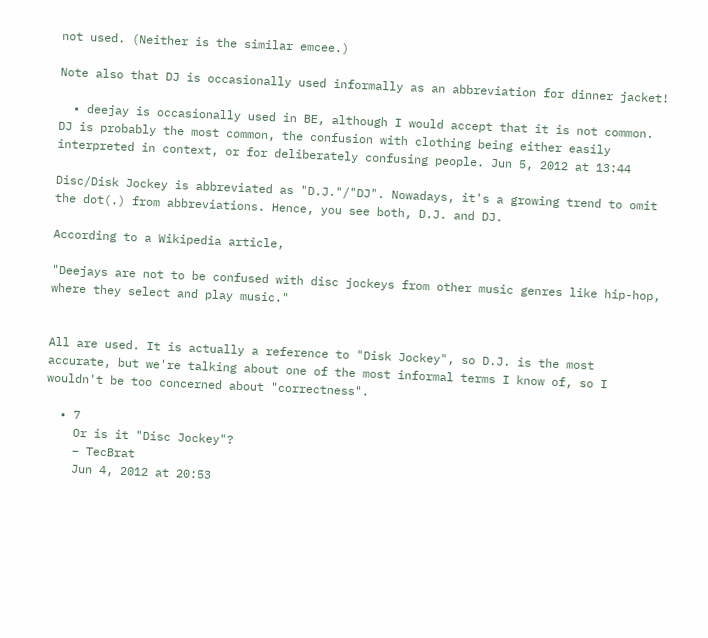not used. (Neither is the similar emcee.)

Note also that DJ is occasionally used informally as an abbreviation for dinner jacket!

  • deejay is occasionally used in BE, although I would accept that it is not common. DJ is probably the most common, the confusion with clothing being either easily interpreted in context, or for deliberately confusing people. Jun 5, 2012 at 13:44

Disc/Disk Jockey is abbreviated as "D.J."/"DJ". Nowadays, it's a growing trend to omit the dot(.) from abbreviations. Hence, you see both, D.J. and DJ.

According to a Wikipedia article,

"Deejays are not to be confused with disc jockeys from other music genres like hip-hop, where they select and play music."


All are used. It is actually a reference to "Disk Jockey", so D.J. is the most accurate, but we're talking about one of the most informal terms I know of, so I wouldn't be too concerned about "correctness".

  • 7
    Or is it "Disc Jockey"?
    – TecBrat
    Jun 4, 2012 at 20:53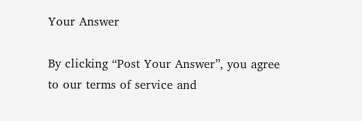Your Answer

By clicking “Post Your Answer”, you agree to our terms of service and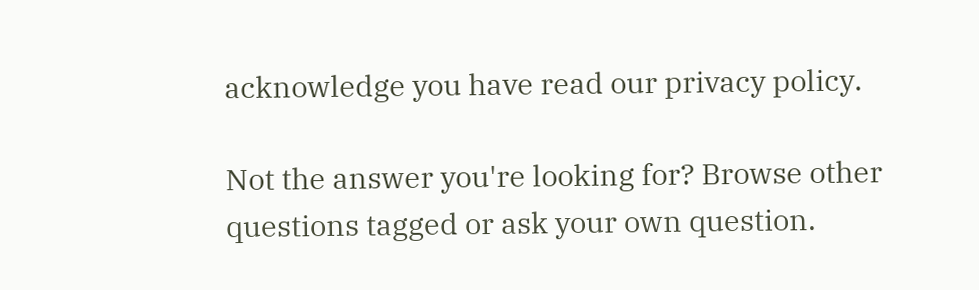acknowledge you have read our privacy policy.

Not the answer you're looking for? Browse other questions tagged or ask your own question.